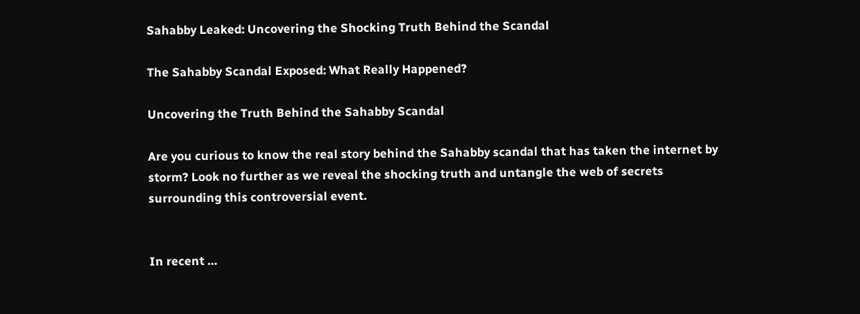Sahabby Leaked: Uncovering the Shocking Truth Behind the Scandal

The Sahabby Scandal Exposed: What Really Happened?

Uncovering the Truth Behind the Sahabby Scandal

Are you curious to know the real story behind the Sahabby scandal that has taken the internet by storm? Look no further as we reveal the shocking truth and untangle the web of secrets surrounding this controversial event.


In recent …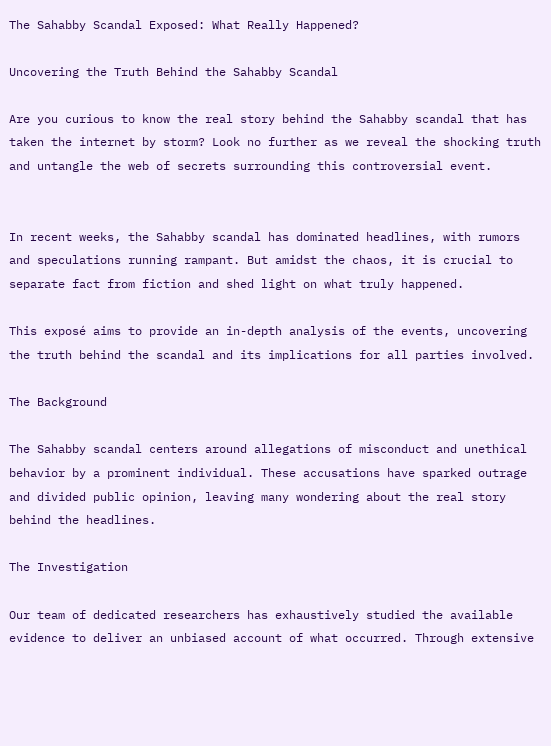The Sahabby Scandal Exposed: What Really Happened?

Uncovering the Truth Behind the Sahabby Scandal

Are you curious to know the real story behind the Sahabby scandal that has taken the internet by storm? Look no further as we reveal the shocking truth and untangle the web of secrets surrounding this controversial event.


In recent weeks, the Sahabby scandal has dominated headlines, with rumors and speculations running rampant. But amidst the chaos, it is crucial to separate fact from fiction and shed light on what truly happened.

This exposé aims to provide an in-depth analysis of the events, uncovering the truth behind the scandal and its implications for all parties involved.

The Background

The Sahabby scandal centers around allegations of misconduct and unethical behavior by a prominent individual. These accusations have sparked outrage and divided public opinion, leaving many wondering about the real story behind the headlines.

The Investigation

Our team of dedicated researchers has exhaustively studied the available evidence to deliver an unbiased account of what occurred. Through extensive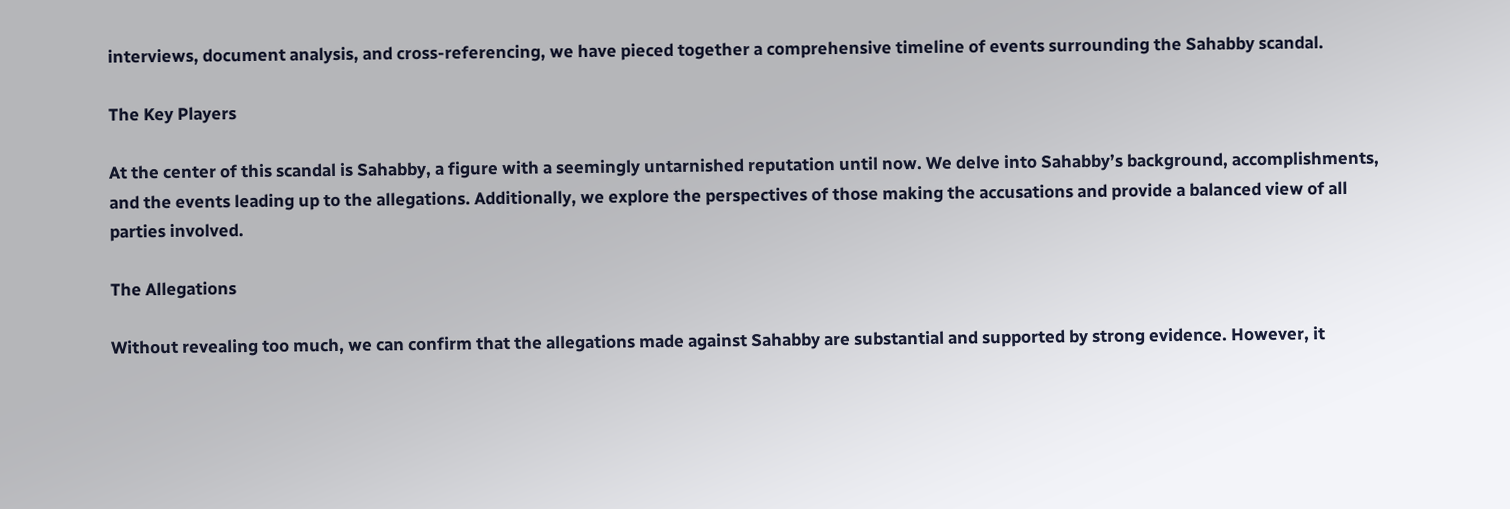interviews, document analysis, and cross-referencing, we have pieced together a comprehensive timeline of events surrounding the Sahabby scandal.

The Key Players

At the center of this scandal is Sahabby, a figure with a seemingly untarnished reputation until now. We delve into Sahabby’s background, accomplishments, and the events leading up to the allegations. Additionally, we explore the perspectives of those making the accusations and provide a balanced view of all parties involved.

The Allegations

Without revealing too much, we can confirm that the allegations made against Sahabby are substantial and supported by strong evidence. However, it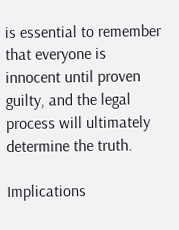is essential to remember that everyone is innocent until proven guilty, and the legal process will ultimately determine the truth.

Implications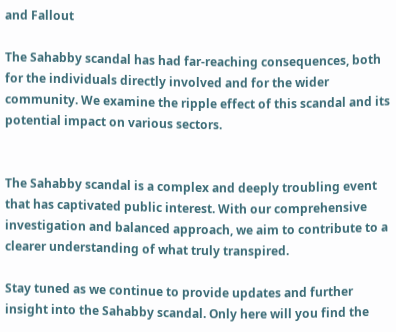and Fallout

The Sahabby scandal has had far-reaching consequences, both for the individuals directly involved and for the wider community. We examine the ripple effect of this scandal and its potential impact on various sectors.


The Sahabby scandal is a complex and deeply troubling event that has captivated public interest. With our comprehensive investigation and balanced approach, we aim to contribute to a clearer understanding of what truly transpired.

Stay tuned as we continue to provide updates and further insight into the Sahabby scandal. Only here will you find the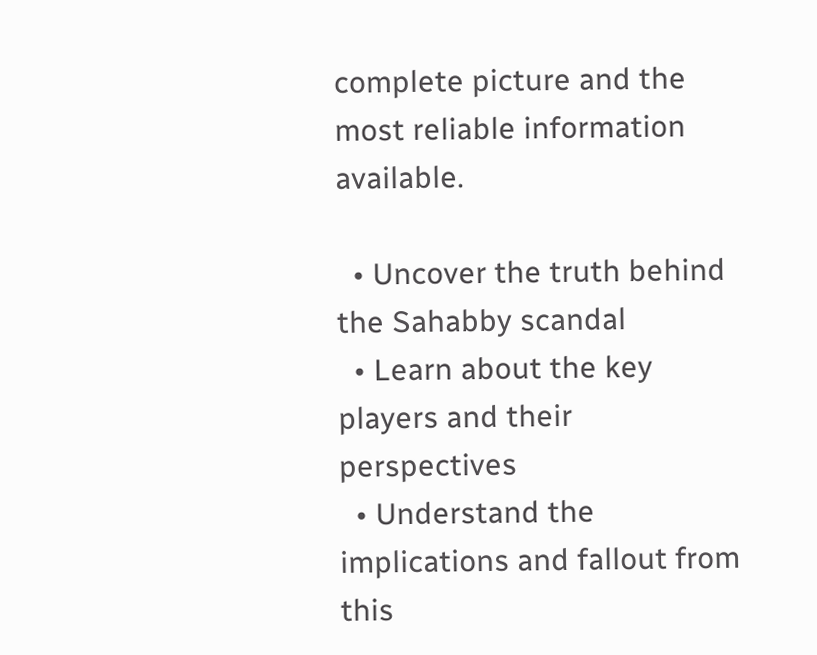complete picture and the most reliable information available.

  • Uncover the truth behind the Sahabby scandal
  • Learn about the key players and their perspectives
  • Understand the implications and fallout from this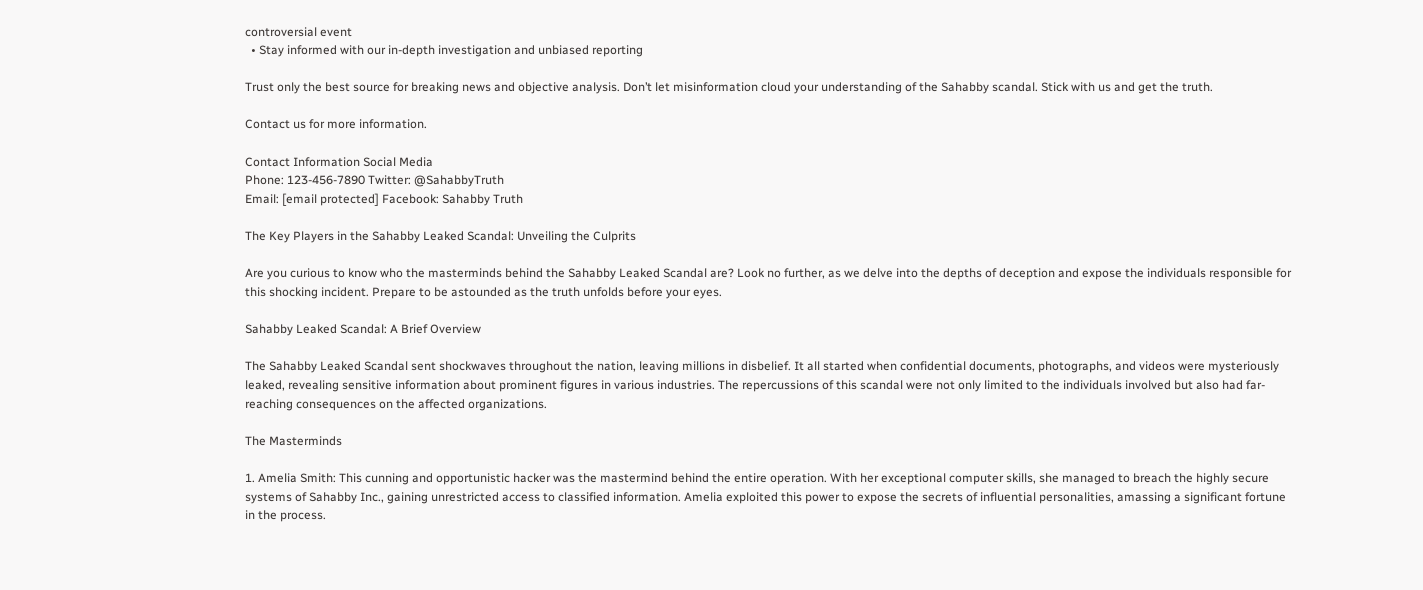controversial event
  • Stay informed with our in-depth investigation and unbiased reporting

Trust only the best source for breaking news and objective analysis. Don’t let misinformation cloud your understanding of the Sahabby scandal. Stick with us and get the truth.

Contact us for more information.

Contact Information Social Media
Phone: 123-456-7890 Twitter: @SahabbyTruth
Email: [email protected] Facebook: Sahabby Truth

The Key Players in the Sahabby Leaked Scandal: Unveiling the Culprits

Are you curious to know who the masterminds behind the Sahabby Leaked Scandal are? Look no further, as we delve into the depths of deception and expose the individuals responsible for this shocking incident. Prepare to be astounded as the truth unfolds before your eyes.

Sahabby Leaked Scandal: A Brief Overview

The Sahabby Leaked Scandal sent shockwaves throughout the nation, leaving millions in disbelief. It all started when confidential documents, photographs, and videos were mysteriously leaked, revealing sensitive information about prominent figures in various industries. The repercussions of this scandal were not only limited to the individuals involved but also had far-reaching consequences on the affected organizations.

The Masterminds

1. Amelia Smith: This cunning and opportunistic hacker was the mastermind behind the entire operation. With her exceptional computer skills, she managed to breach the highly secure systems of Sahabby Inc., gaining unrestricted access to classified information. Amelia exploited this power to expose the secrets of influential personalities, amassing a significant fortune in the process.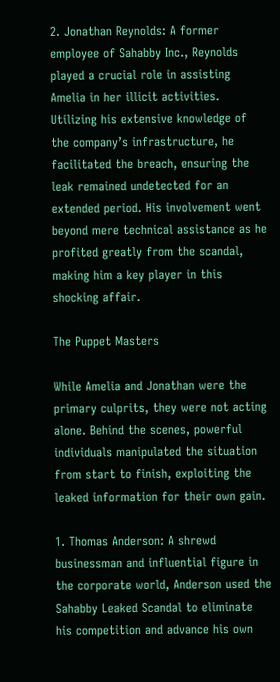2. Jonathan Reynolds: A former employee of Sahabby Inc., Reynolds played a crucial role in assisting Amelia in her illicit activities. Utilizing his extensive knowledge of the company’s infrastructure, he facilitated the breach, ensuring the leak remained undetected for an extended period. His involvement went beyond mere technical assistance as he profited greatly from the scandal, making him a key player in this shocking affair.

The Puppet Masters

While Amelia and Jonathan were the primary culprits, they were not acting alone. Behind the scenes, powerful individuals manipulated the situation from start to finish, exploiting the leaked information for their own gain.

1. Thomas Anderson: A shrewd businessman and influential figure in the corporate world, Anderson used the Sahabby Leaked Scandal to eliminate his competition and advance his own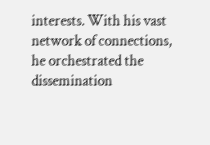interests. With his vast network of connections, he orchestrated the dissemination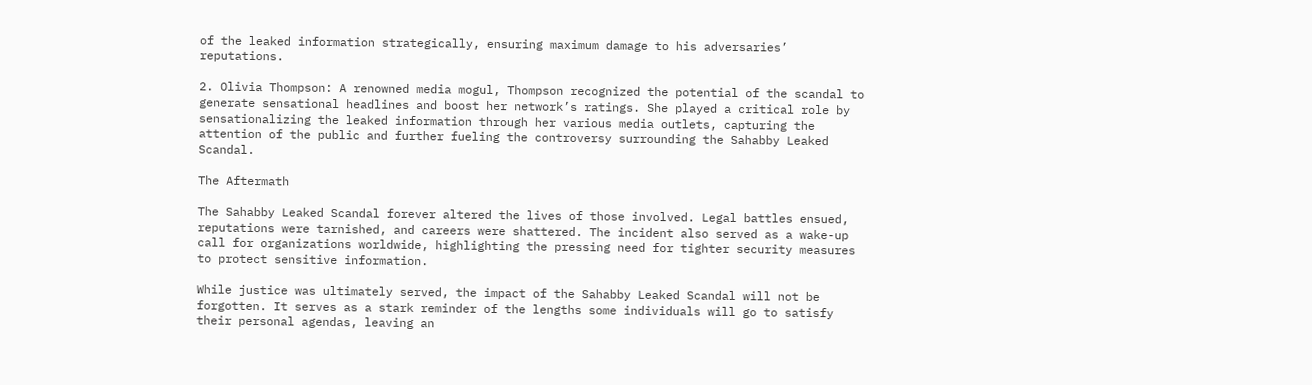of the leaked information strategically, ensuring maximum damage to his adversaries’ reputations.

2. Olivia Thompson: A renowned media mogul, Thompson recognized the potential of the scandal to generate sensational headlines and boost her network’s ratings. She played a critical role by sensationalizing the leaked information through her various media outlets, capturing the attention of the public and further fueling the controversy surrounding the Sahabby Leaked Scandal.

The Aftermath

The Sahabby Leaked Scandal forever altered the lives of those involved. Legal battles ensued, reputations were tarnished, and careers were shattered. The incident also served as a wake-up call for organizations worldwide, highlighting the pressing need for tighter security measures to protect sensitive information.

While justice was ultimately served, the impact of the Sahabby Leaked Scandal will not be forgotten. It serves as a stark reminder of the lengths some individuals will go to satisfy their personal agendas, leaving an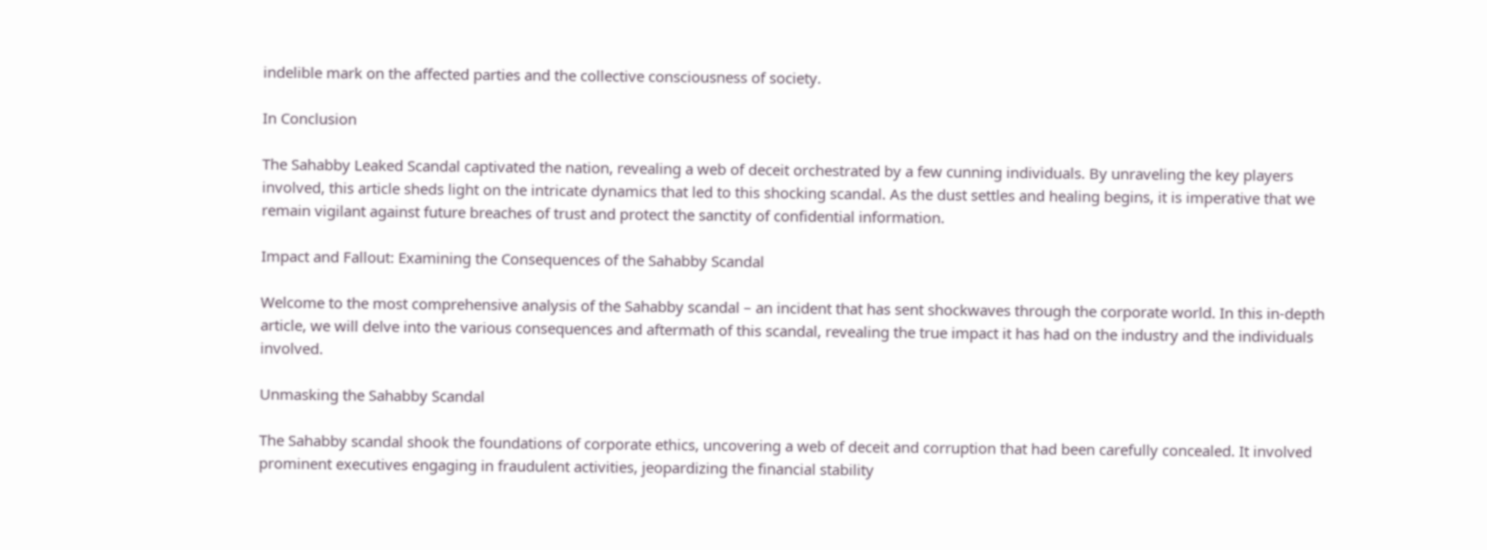indelible mark on the affected parties and the collective consciousness of society.

In Conclusion

The Sahabby Leaked Scandal captivated the nation, revealing a web of deceit orchestrated by a few cunning individuals. By unraveling the key players involved, this article sheds light on the intricate dynamics that led to this shocking scandal. As the dust settles and healing begins, it is imperative that we remain vigilant against future breaches of trust and protect the sanctity of confidential information.

Impact and Fallout: Examining the Consequences of the Sahabby Scandal

Welcome to the most comprehensive analysis of the Sahabby scandal – an incident that has sent shockwaves through the corporate world. In this in-depth article, we will delve into the various consequences and aftermath of this scandal, revealing the true impact it has had on the industry and the individuals involved.

Unmasking the Sahabby Scandal

The Sahabby scandal shook the foundations of corporate ethics, uncovering a web of deceit and corruption that had been carefully concealed. It involved prominent executives engaging in fraudulent activities, jeopardizing the financial stability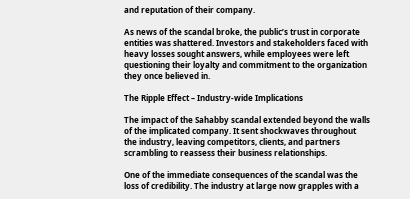and reputation of their company.

As news of the scandal broke, the public’s trust in corporate entities was shattered. Investors and stakeholders faced with heavy losses sought answers, while employees were left questioning their loyalty and commitment to the organization they once believed in.

The Ripple Effect – Industry-wide Implications

The impact of the Sahabby scandal extended beyond the walls of the implicated company. It sent shockwaves throughout the industry, leaving competitors, clients, and partners scrambling to reassess their business relationships.

One of the immediate consequences of the scandal was the loss of credibility. The industry at large now grapples with a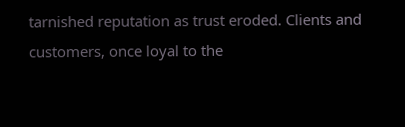tarnished reputation as trust eroded. Clients and customers, once loyal to the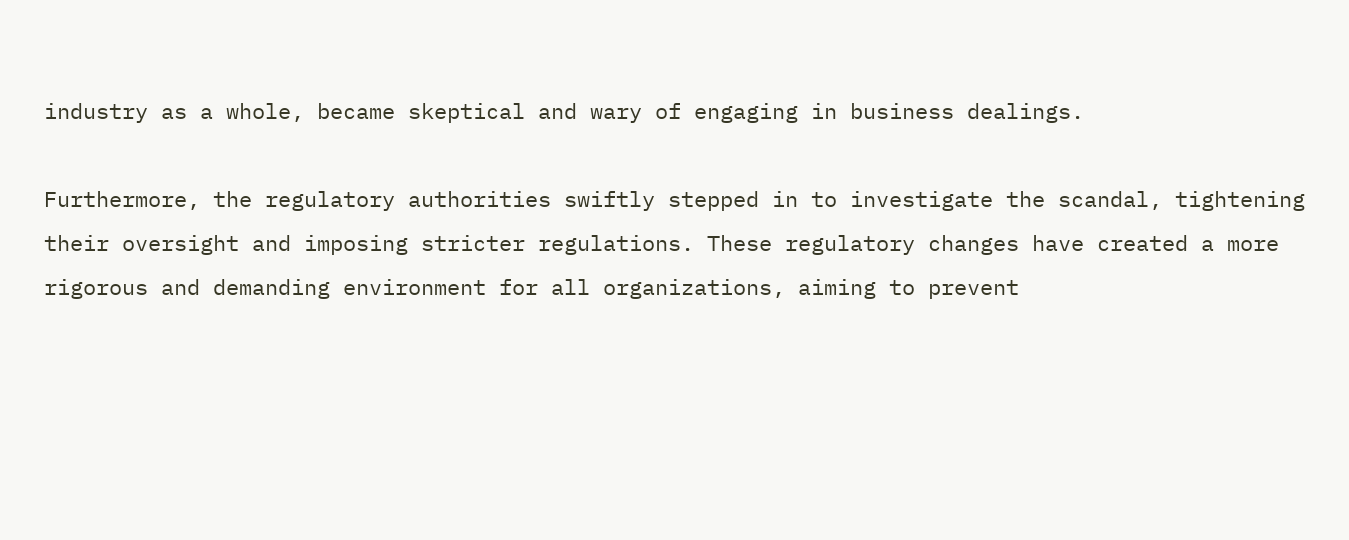industry as a whole, became skeptical and wary of engaging in business dealings.

Furthermore, the regulatory authorities swiftly stepped in to investigate the scandal, tightening their oversight and imposing stricter regulations. These regulatory changes have created a more rigorous and demanding environment for all organizations, aiming to prevent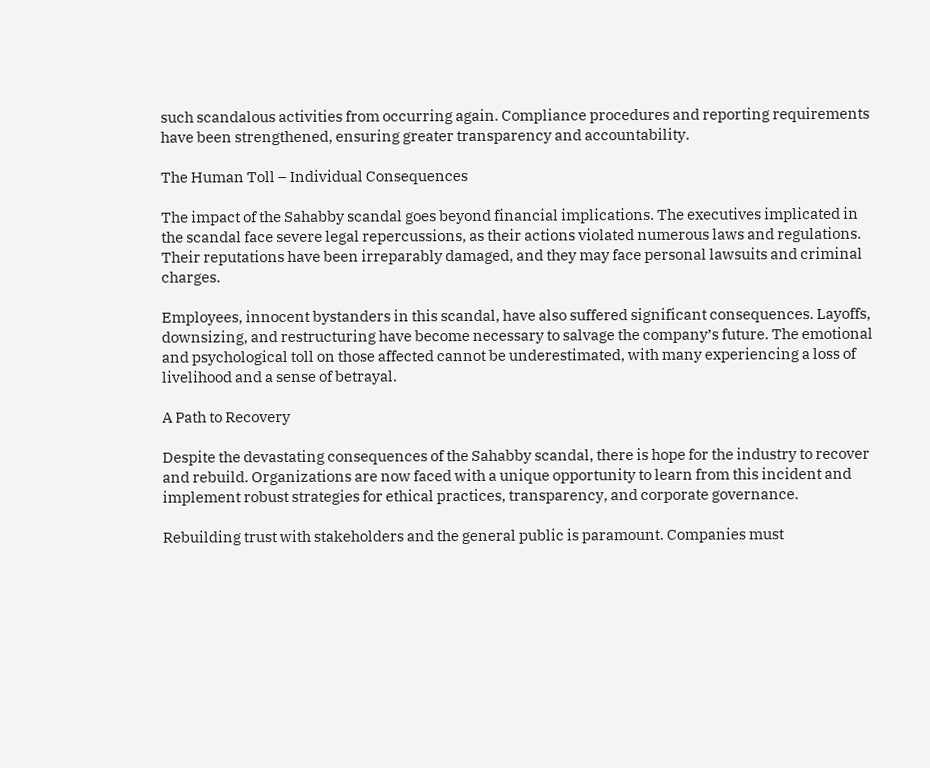such scandalous activities from occurring again. Compliance procedures and reporting requirements have been strengthened, ensuring greater transparency and accountability.

The Human Toll – Individual Consequences

The impact of the Sahabby scandal goes beyond financial implications. The executives implicated in the scandal face severe legal repercussions, as their actions violated numerous laws and regulations. Their reputations have been irreparably damaged, and they may face personal lawsuits and criminal charges.

Employees, innocent bystanders in this scandal, have also suffered significant consequences. Layoffs, downsizing, and restructuring have become necessary to salvage the company’s future. The emotional and psychological toll on those affected cannot be underestimated, with many experiencing a loss of livelihood and a sense of betrayal.

A Path to Recovery

Despite the devastating consequences of the Sahabby scandal, there is hope for the industry to recover and rebuild. Organizations are now faced with a unique opportunity to learn from this incident and implement robust strategies for ethical practices, transparency, and corporate governance.

Rebuilding trust with stakeholders and the general public is paramount. Companies must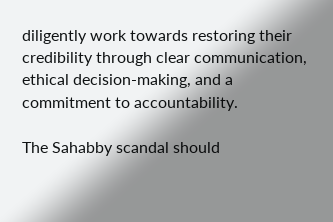diligently work towards restoring their credibility through clear communication, ethical decision-making, and a commitment to accountability.

The Sahabby scandal should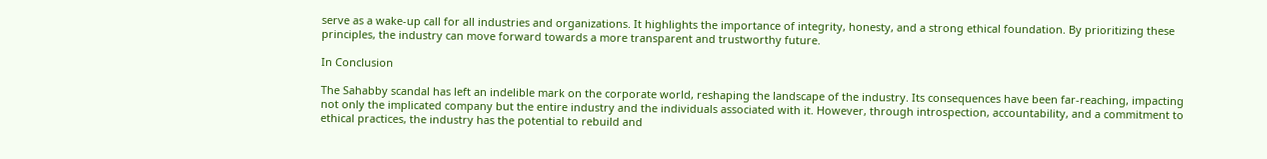serve as a wake-up call for all industries and organizations. It highlights the importance of integrity, honesty, and a strong ethical foundation. By prioritizing these principles, the industry can move forward towards a more transparent and trustworthy future.

In Conclusion

The Sahabby scandal has left an indelible mark on the corporate world, reshaping the landscape of the industry. Its consequences have been far-reaching, impacting not only the implicated company but the entire industry and the individuals associated with it. However, through introspection, accountability, and a commitment to ethical practices, the industry has the potential to rebuild and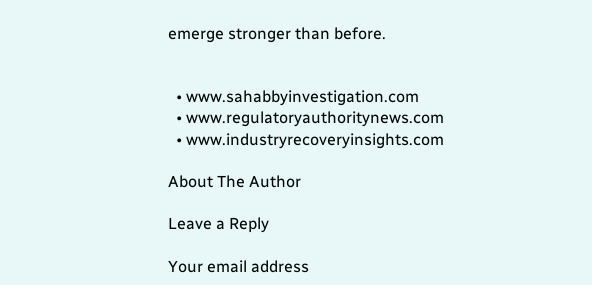emerge stronger than before.


  • www.sahabbyinvestigation.com
  • www.regulatoryauthoritynews.com
  • www.industryrecoveryinsights.com

About The Author

Leave a Reply

Your email address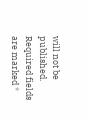will not be published. Required fields are marked *